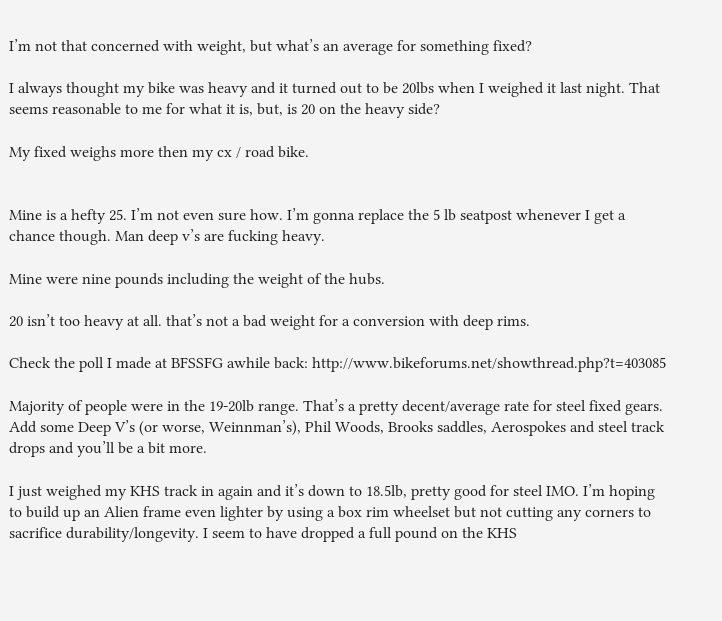I’m not that concerned with weight, but what’s an average for something fixed?

I always thought my bike was heavy and it turned out to be 20lbs when I weighed it last night. That seems reasonable to me for what it is, but, is 20 on the heavy side?

My fixed weighs more then my cx / road bike.


Mine is a hefty 25. I’m not even sure how. I’m gonna replace the 5 lb seatpost whenever I get a chance though. Man deep v’s are fucking heavy.

Mine were nine pounds including the weight of the hubs.

20 isn’t too heavy at all. that’s not a bad weight for a conversion with deep rims.

Check the poll I made at BFSSFG awhile back: http://www.bikeforums.net/showthread.php?t=403085

Majority of people were in the 19-20lb range. That’s a pretty decent/average rate for steel fixed gears. Add some Deep V’s (or worse, Weinnman’s), Phil Woods, Brooks saddles, Aerospokes and steel track drops and you’ll be a bit more.

I just weighed my KHS track in again and it’s down to 18.5lb, pretty good for steel IMO. I’m hoping to build up an Alien frame even lighter by using a box rim wheelset but not cutting any corners to sacrifice durability/longevity. I seem to have dropped a full pound on the KHS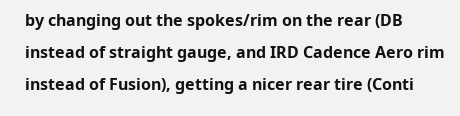by changing out the spokes/rim on the rear (DB instead of straight gauge, and IRD Cadence Aero rim instead of Fusion), getting a nicer rear tire (Conti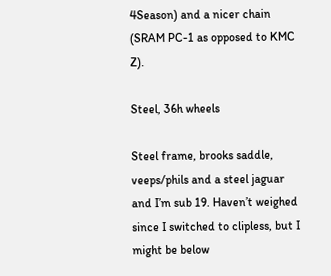4Season) and a nicer chain (SRAM PC-1 as opposed to KMC Z).

Steel, 36h wheels

Steel frame, brooks saddle, veeps/phils and a steel jaguar and I’m sub 19. Haven’t weighed since I switched to clipless, but I might be below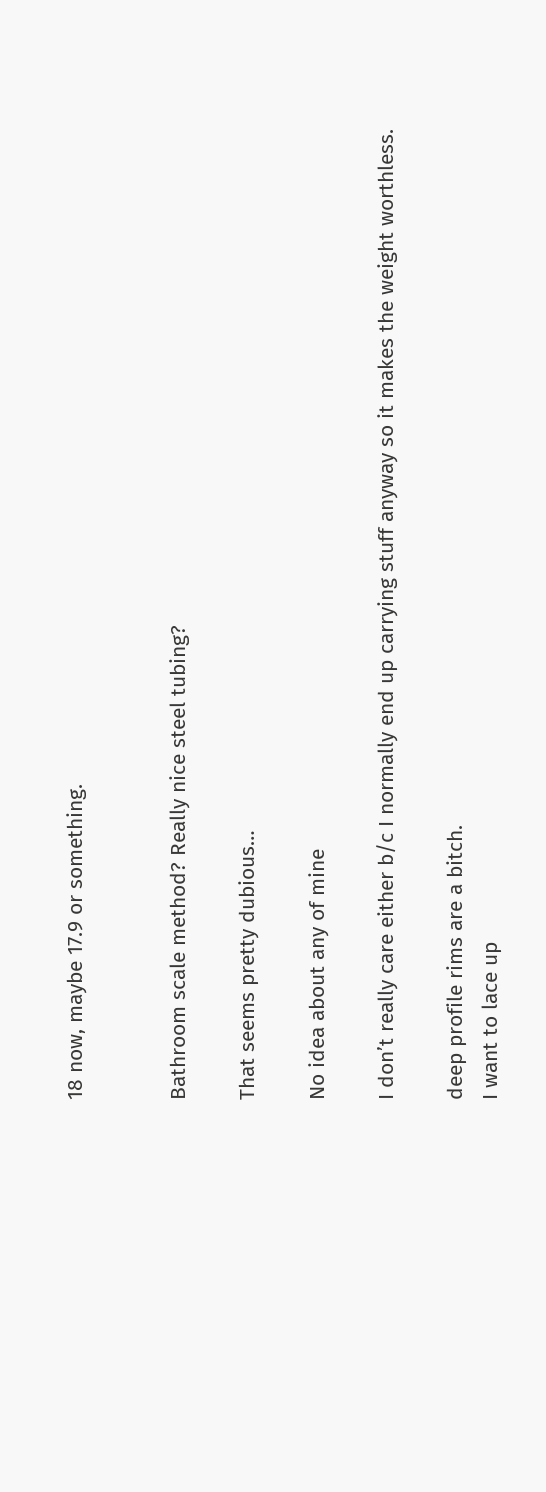18 now, maybe 17.9 or something.


Bathroom scale method? Really nice steel tubing?

That seems pretty dubious…

No idea about any of mine

I don’t really care either b/c I normally end up carrying stuff anyway so it makes the weight worthless.

deep profile rims are a bitch.
I want to lace up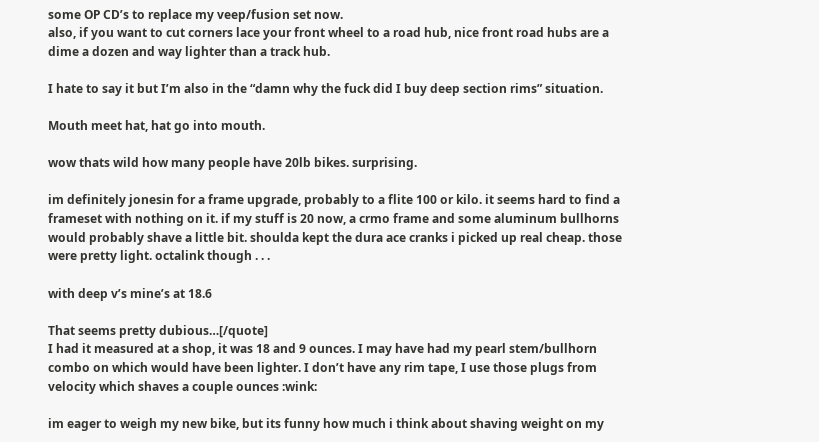some OP CD’s to replace my veep/fusion set now.
also, if you want to cut corners lace your front wheel to a road hub, nice front road hubs are a dime a dozen and way lighter than a track hub.

I hate to say it but I’m also in the “damn why the fuck did I buy deep section rims” situation.

Mouth meet hat, hat go into mouth.

wow thats wild how many people have 20lb bikes. surprising.

im definitely jonesin for a frame upgrade, probably to a flite 100 or kilo. it seems hard to find a frameset with nothing on it. if my stuff is 20 now, a crmo frame and some aluminum bullhorns would probably shave a little bit. shoulda kept the dura ace cranks i picked up real cheap. those were pretty light. octalink though . . .

with deep v’s mine’s at 18.6

That seems pretty dubious…[/quote]
I had it measured at a shop, it was 18 and 9 ounces. I may have had my pearl stem/bullhorn combo on which would have been lighter. I don’t have any rim tape, I use those plugs from velocity which shaves a couple ounces :wink:

im eager to weigh my new bike, but its funny how much i think about shaving weight on my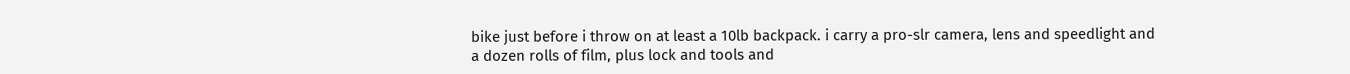bike just before i throw on at least a 10lb backpack. i carry a pro-slr camera, lens and speedlight and a dozen rolls of film, plus lock and tools and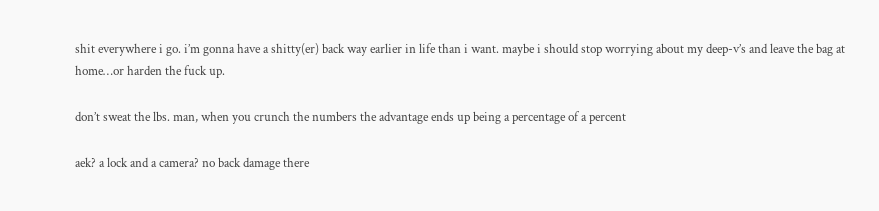shit everywhere i go. i’m gonna have a shitty(er) back way earlier in life than i want. maybe i should stop worrying about my deep-v’s and leave the bag at home…or harden the fuck up.

don’t sweat the lbs. man, when you crunch the numbers the advantage ends up being a percentage of a percent

aek? a lock and a camera? no back damage there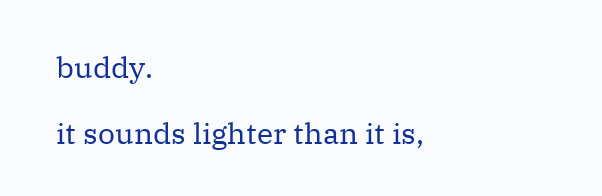buddy.

it sounds lighter than it is,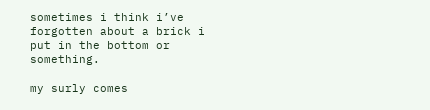sometimes i think i’ve forgotten about a brick i put in the bottom or something.

my surly comes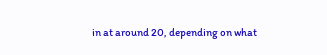in at around 20, depending on what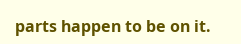parts happen to be on it.